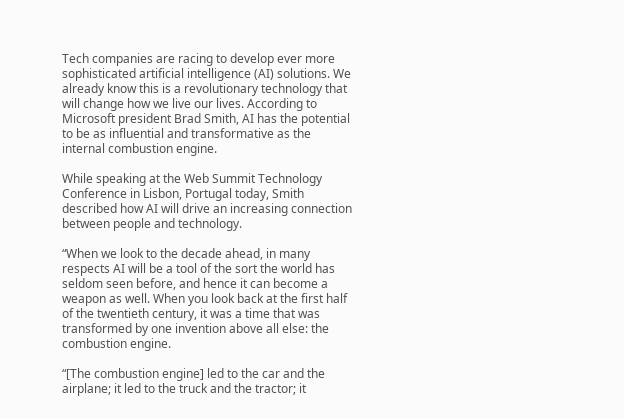Tech companies are racing to develop ever more sophisticated artificial intelligence (AI) solutions. We already know this is a revolutionary technology that will change how we live our lives. According to Microsoft president Brad Smith, AI has the potential to be as influential and transformative as the internal combustion engine.

While speaking at the Web Summit Technology Conference in Lisbon, Portugal today, Smith described how AI will drive an increasing connection between people and technology.

“When we look to the decade ahead, in many respects AI will be a tool of the sort the world has seldom seen before, and hence it can become a weapon as well. When you look back at the first half of the twentieth century, it was a time that was transformed by one invention above all else: the combustion engine.

“[The combustion engine] led to the car and the airplane; it led to the truck and the tractor; it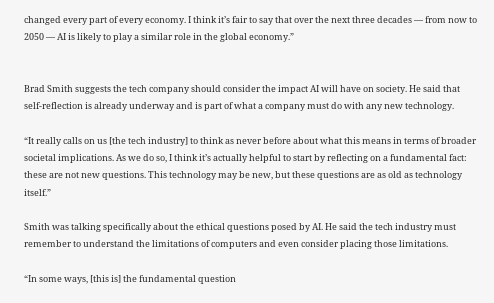changed every part of every economy. I think it’s fair to say that over the next three decades — from now to 2050 — AI is likely to play a similar role in the global economy.”


Brad Smith suggests the tech company should consider the impact AI will have on society. He said that self-reflection is already underway and is part of what a company must do with any new technology.

“It really calls on us [the tech industry] to think as never before about what this means in terms of broader societal implications. As we do so, I think it’s actually helpful to start by reflecting on a fundamental fact: these are not new questions. This technology may be new, but these questions are as old as technology itself.”

Smith was talking specifically about the ethical questions posed by AI. He said the tech industry must remember to understand the limitations of computers and even consider placing those limitations.

“In some ways, [this is] the fundamental question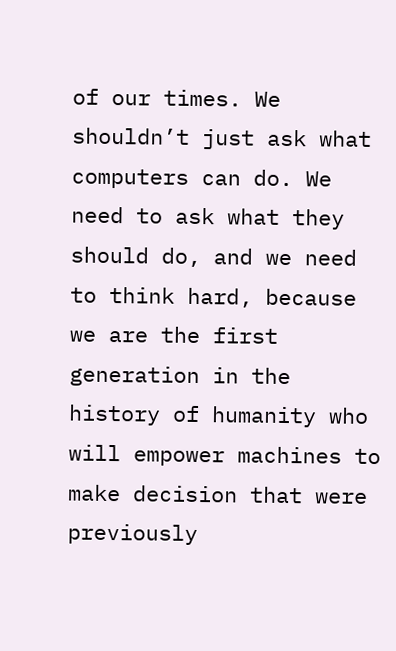of our times. We shouldn’t just ask what computers can do. We need to ask what they should do, and we need to think hard, because we are the first generation in the history of humanity who will empower machines to make decision that were previously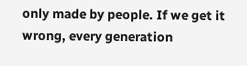only made by people. If we get it wrong, every generation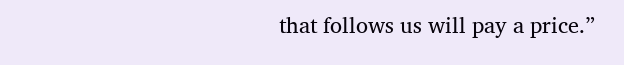that follows us will pay a price.”